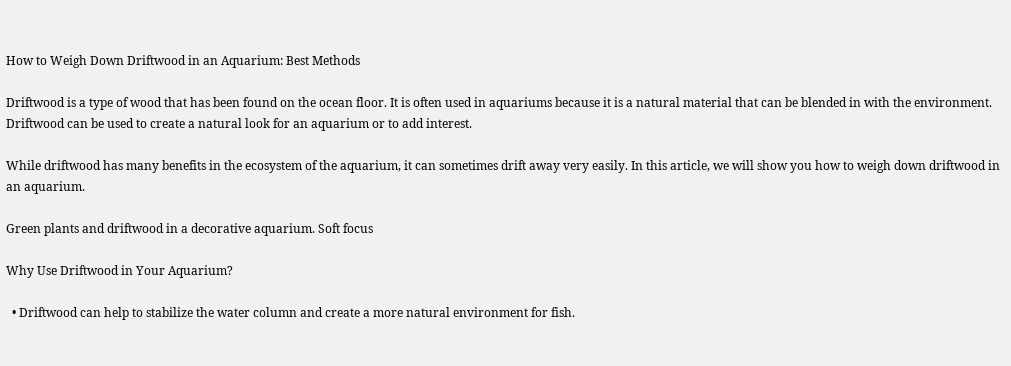How to Weigh Down Driftwood in an Aquarium: Best Methods

Driftwood is a type of wood that has been found on the ocean floor. It is often used in aquariums because it is a natural material that can be blended in with the environment. Driftwood can be used to create a natural look for an aquarium or to add interest.

While driftwood has many benefits in the ecosystem of the aquarium, it can sometimes drift away very easily. In this article, we will show you how to weigh down driftwood in an aquarium.

Green plants and driftwood in a decorative aquarium. Soft focus

Why Use Driftwood in Your Aquarium?

  • Driftwood can help to stabilize the water column and create a more natural environment for fish.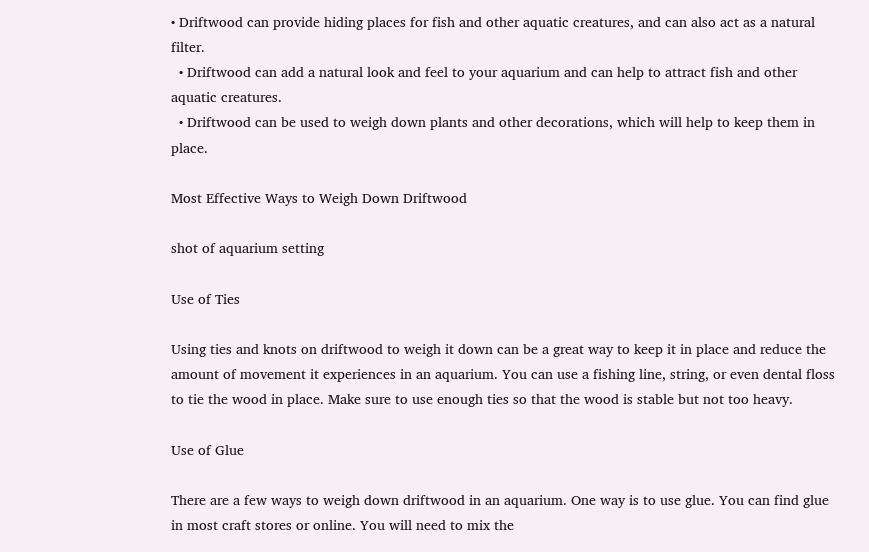• Driftwood can provide hiding places for fish and other aquatic creatures, and can also act as a natural filter.
  • Driftwood can add a natural look and feel to your aquarium and can help to attract fish and other aquatic creatures.
  • Driftwood can be used to weigh down plants and other decorations, which will help to keep them in place.

Most Effective Ways to Weigh Down Driftwood

shot of aquarium setting

Use of Ties

Using ties and knots on driftwood to weigh it down can be a great way to keep it in place and reduce the amount of movement it experiences in an aquarium. You can use a fishing line, string, or even dental floss to tie the wood in place. Make sure to use enough ties so that the wood is stable but not too heavy.

Use of Glue

There are a few ways to weigh down driftwood in an aquarium. One way is to use glue. You can find glue in most craft stores or online. You will need to mix the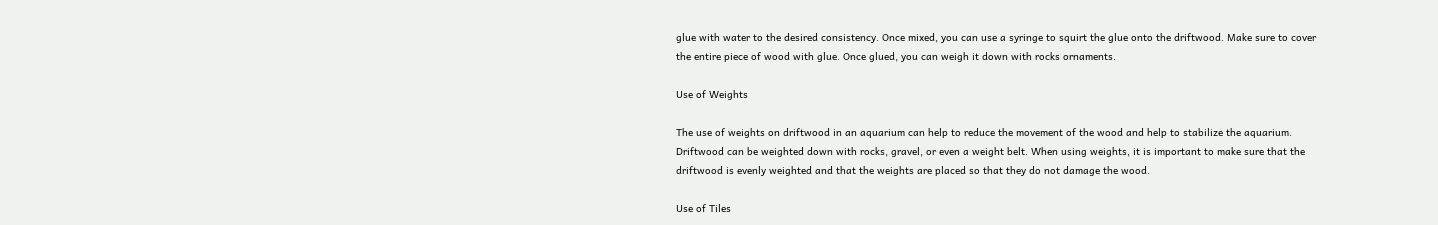glue with water to the desired consistency. Once mixed, you can use a syringe to squirt the glue onto the driftwood. Make sure to cover the entire piece of wood with glue. Once glued, you can weigh it down with rocks ornaments.

Use of Weights

The use of weights on driftwood in an aquarium can help to reduce the movement of the wood and help to stabilize the aquarium. Driftwood can be weighted down with rocks, gravel, or even a weight belt. When using weights, it is important to make sure that the driftwood is evenly weighted and that the weights are placed so that they do not damage the wood.

Use of Tiles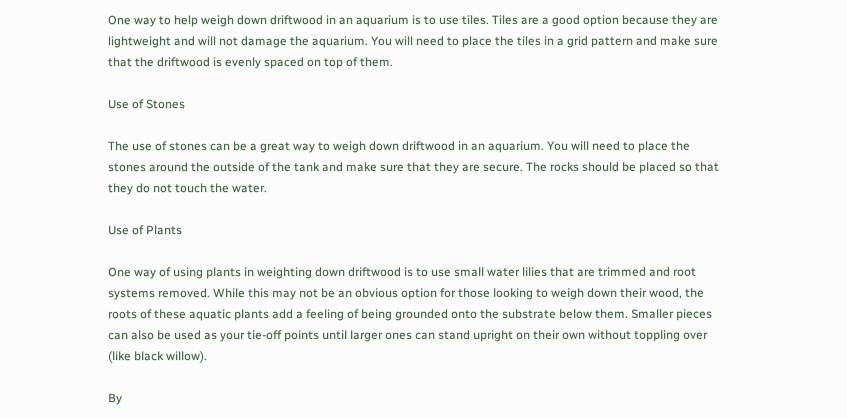One way to help weigh down driftwood in an aquarium is to use tiles. Tiles are a good option because they are lightweight and will not damage the aquarium. You will need to place the tiles in a grid pattern and make sure that the driftwood is evenly spaced on top of them.

Use of Stones

The use of stones can be a great way to weigh down driftwood in an aquarium. You will need to place the stones around the outside of the tank and make sure that they are secure. The rocks should be placed so that they do not touch the water.

Use of Plants

One way of using plants in weighting down driftwood is to use small water lilies that are trimmed and root systems removed. While this may not be an obvious option for those looking to weigh down their wood, the roots of these aquatic plants add a feeling of being grounded onto the substrate below them. Smaller pieces can also be used as your tie-off points until larger ones can stand upright on their own without toppling over (like black willow).

By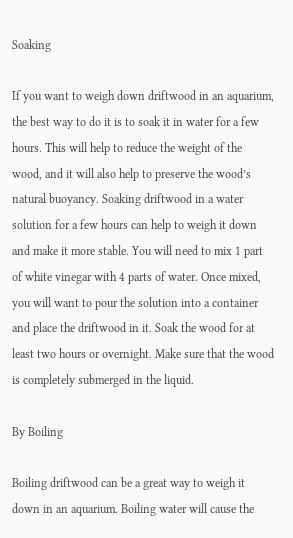Soaking

If you want to weigh down driftwood in an aquarium, the best way to do it is to soak it in water for a few hours. This will help to reduce the weight of the wood, and it will also help to preserve the wood’s natural buoyancy. Soaking driftwood in a water solution for a few hours can help to weigh it down and make it more stable. You will need to mix 1 part of white vinegar with 4 parts of water. Once mixed, you will want to pour the solution into a container and place the driftwood in it. Soak the wood for at least two hours or overnight. Make sure that the wood is completely submerged in the liquid.

By Boiling

Boiling driftwood can be a great way to weigh it down in an aquarium. Boiling water will cause the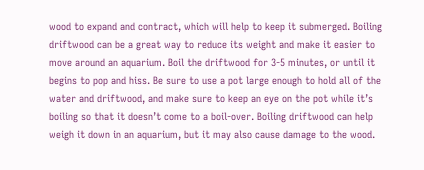wood to expand and contract, which will help to keep it submerged. Boiling driftwood can be a great way to reduce its weight and make it easier to move around an aquarium. Boil the driftwood for 3-5 minutes, or until it begins to pop and hiss. Be sure to use a pot large enough to hold all of the water and driftwood, and make sure to keep an eye on the pot while it’s boiling so that it doesn’t come to a boil-over. Boiling driftwood can help weigh it down in an aquarium, but it may also cause damage to the wood.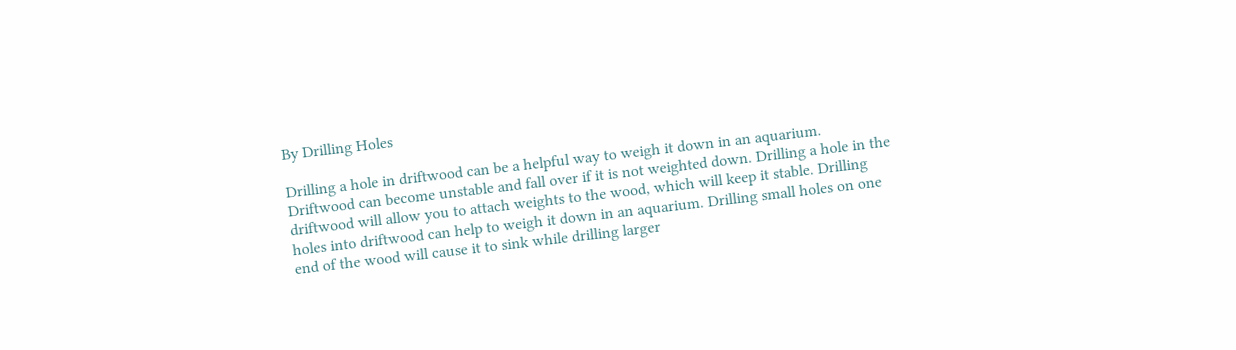By Drilling Holes

Drilling a hole in driftwood can be a helpful way to weigh it down in an aquarium. Driftwood can become unstable and fall over if it is not weighted down. Drilling a hole in the driftwood will allow you to attach weights to the wood, which will keep it stable. Drilling holes into driftwood can help to weigh it down in an aquarium. Drilling small holes on one end of the wood will cause it to sink while drilling larger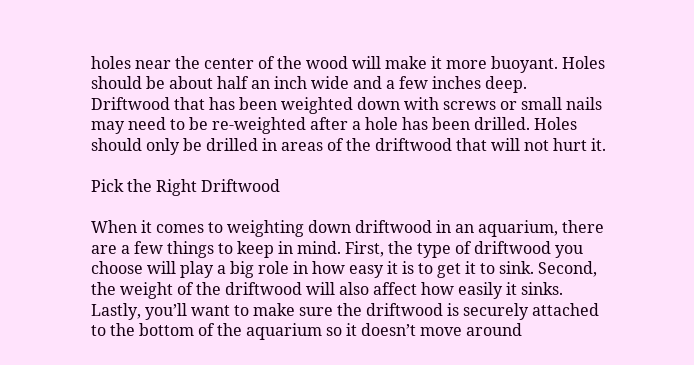holes near the center of the wood will make it more buoyant. Holes should be about half an inch wide and a few inches deep. Driftwood that has been weighted down with screws or small nails may need to be re-weighted after a hole has been drilled. Holes should only be drilled in areas of the driftwood that will not hurt it.

Pick the Right Driftwood

When it comes to weighting down driftwood in an aquarium, there are a few things to keep in mind. First, the type of driftwood you choose will play a big role in how easy it is to get it to sink. Second, the weight of the driftwood will also affect how easily it sinks. Lastly, you’ll want to make sure the driftwood is securely attached to the bottom of the aquarium so it doesn’t move around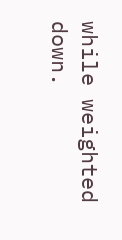while weighted down.